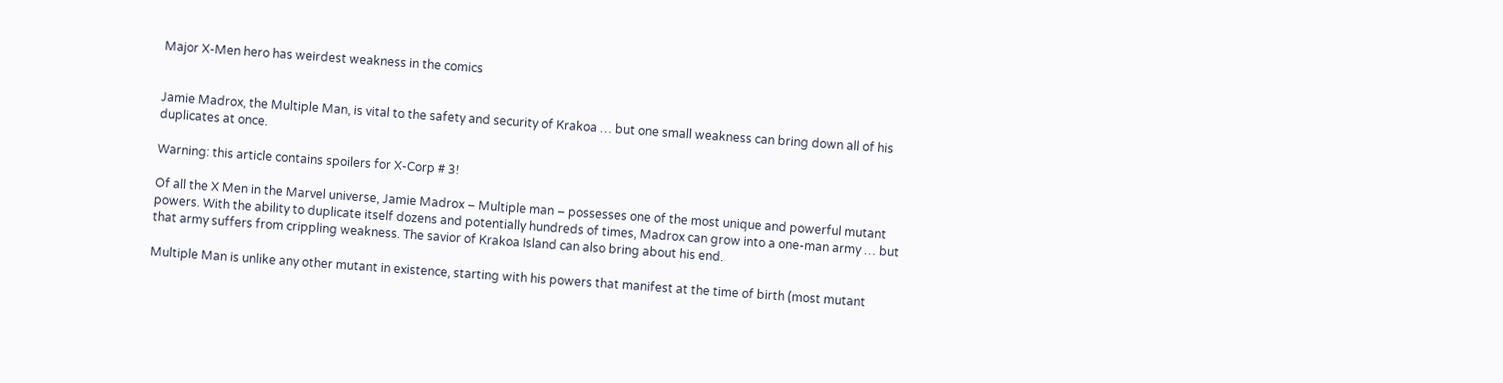Major X-Men hero has weirdest weakness in the comics


Jamie Madrox, the Multiple Man, is vital to the safety and security of Krakoa … but one small weakness can bring down all of his duplicates at once.

Warning: this article contains spoilers for X-Corp # 3!

Of all the X Men in the Marvel universe, Jamie Madrox – Multiple man – possesses one of the most unique and powerful mutant powers. With the ability to duplicate itself dozens and potentially hundreds of times, Madrox can grow into a one-man army … but that army suffers from crippling weakness. The savior of Krakoa Island can also bring about his end.

Multiple Man is unlike any other mutant in existence, starting with his powers that manifest at the time of birth (most mutant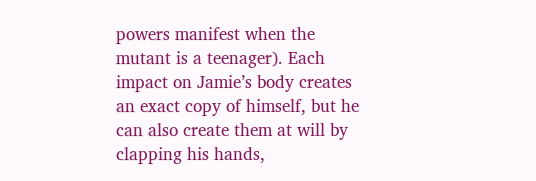powers manifest when the mutant is a teenager). Each impact on Jamie’s body creates an exact copy of himself, but he can also create them at will by clapping his hands,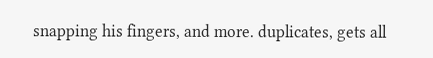snapping his fingers, and more. duplicates, gets all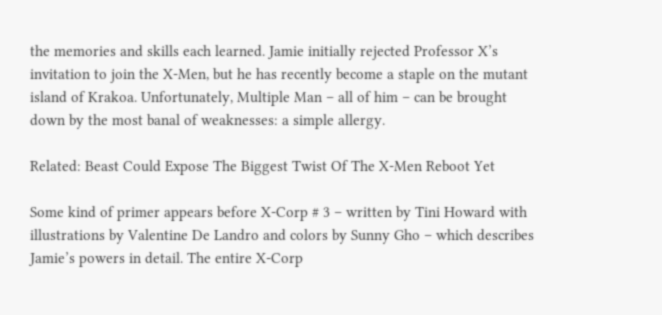the memories and skills each learned. Jamie initially rejected Professor X’s invitation to join the X-Men, but he has recently become a staple on the mutant island of Krakoa. Unfortunately, Multiple Man – all of him – can be brought down by the most banal of weaknesses: a simple allergy.

Related: Beast Could Expose The Biggest Twist Of The X-Men Reboot Yet

Some kind of primer appears before X-Corp # 3 – written by Tini Howard with illustrations by Valentine De Landro and colors by Sunny Gho – which describes Jamie’s powers in detail. The entire X-Corp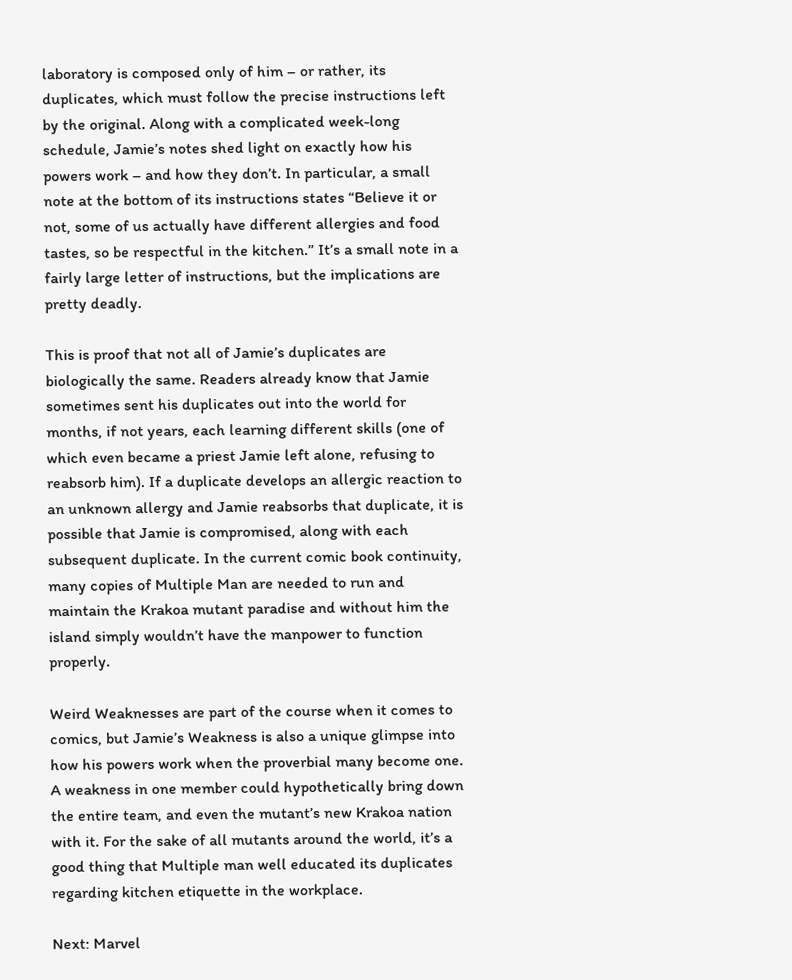laboratory is composed only of him – or rather, its duplicates, which must follow the precise instructions left by the original. Along with a complicated week-long schedule, Jamie’s notes shed light on exactly how his powers work – and how they don’t. In particular, a small note at the bottom of its instructions states “Believe it or not, some of us actually have different allergies and food tastes, so be respectful in the kitchen.” It’s a small note in a fairly large letter of instructions, but the implications are pretty deadly.

This is proof that not all of Jamie’s duplicates are biologically the same. Readers already know that Jamie sometimes sent his duplicates out into the world for months, if not years, each learning different skills (one of which even became a priest Jamie left alone, refusing to reabsorb him). If a duplicate develops an allergic reaction to an unknown allergy and Jamie reabsorbs that duplicate, it is possible that Jamie is compromised, along with each subsequent duplicate. In the current comic book continuity, many copies of Multiple Man are needed to run and maintain the Krakoa mutant paradise and without him the island simply wouldn’t have the manpower to function properly.

Weird Weaknesses are part of the course when it comes to comics, but Jamie’s Weakness is also a unique glimpse into how his powers work when the proverbial many become one. A weakness in one member could hypothetically bring down the entire team, and even the mutant’s new Krakoa nation with it. For the sake of all mutants around the world, it’s a good thing that Multiple man well educated its duplicates regarding kitchen etiquette in the workplace.

Next: Marvel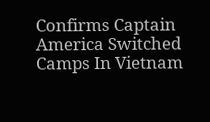Confirms Captain America Switched Camps In Vietnam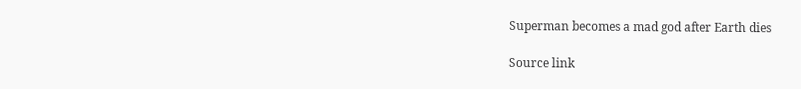Superman becomes a mad god after Earth dies

Source link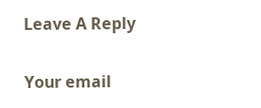Leave A Reply

Your email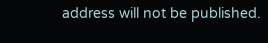address will not be published.